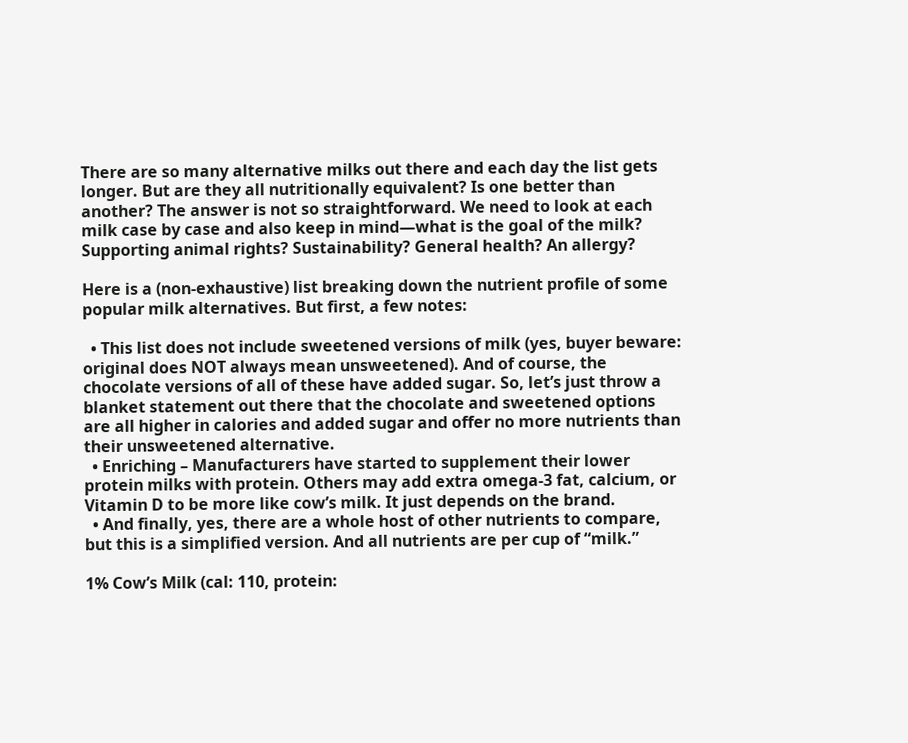There are so many alternative milks out there and each day the list gets longer. But are they all nutritionally equivalent? Is one better than another? The answer is not so straightforward. We need to look at each milk case by case and also keep in mind—what is the goal of the milk? Supporting animal rights? Sustainability? General health? An allergy?

Here is a (non-exhaustive) list breaking down the nutrient profile of some popular milk alternatives. But first, a few notes:

  • This list does not include sweetened versions of milk (yes, buyer beware: original does NOT always mean unsweetened). And of course, the chocolate versions of all of these have added sugar. So, let’s just throw a blanket statement out there that the chocolate and sweetened options are all higher in calories and added sugar and offer no more nutrients than their unsweetened alternative.
  • Enriching – Manufacturers have started to supplement their lower protein milks with protein. Others may add extra omega-3 fat, calcium, or Vitamin D to be more like cow’s milk. It just depends on the brand.
  • And finally, yes, there are a whole host of other nutrients to compare, but this is a simplified version. And all nutrients are per cup of “milk.”

1% Cow’s Milk (cal: 110, protein: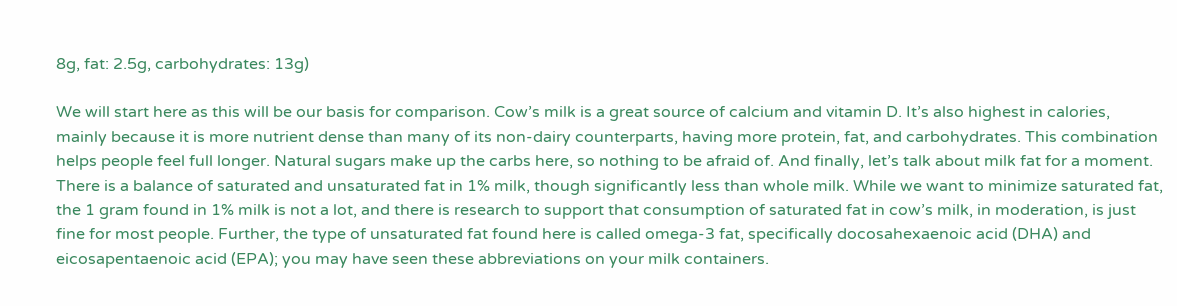8g, fat: 2.5g, carbohydrates: 13g)

We will start here as this will be our basis for comparison. Cow’s milk is a great source of calcium and vitamin D. It’s also highest in calories, mainly because it is more nutrient dense than many of its non-dairy counterparts, having more protein, fat, and carbohydrates. This combination helps people feel full longer. Natural sugars make up the carbs here, so nothing to be afraid of. And finally, let’s talk about milk fat for a moment. There is a balance of saturated and unsaturated fat in 1% milk, though significantly less than whole milk. While we want to minimize saturated fat, the 1 gram found in 1% milk is not a lot, and there is research to support that consumption of saturated fat in cow’s milk, in moderation, is just fine for most people. Further, the type of unsaturated fat found here is called omega-3 fat, specifically docosahexaenoic acid (DHA) and eicosapentaenoic acid (EPA); you may have seen these abbreviations on your milk containers.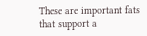These are important fats that support a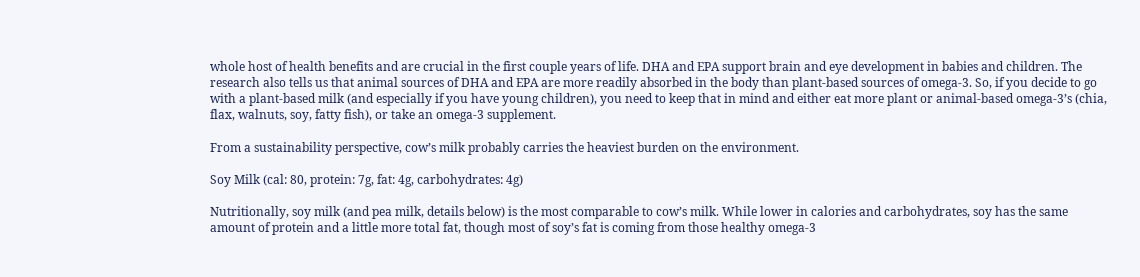whole host of health benefits and are crucial in the first couple years of life. DHA and EPA support brain and eye development in babies and children. The research also tells us that animal sources of DHA and EPA are more readily absorbed in the body than plant-based sources of omega-3. So, if you decide to go with a plant-based milk (and especially if you have young children), you need to keep that in mind and either eat more plant or animal-based omega-3’s (chia, flax, walnuts, soy, fatty fish), or take an omega-3 supplement.

From a sustainability perspective, cow’s milk probably carries the heaviest burden on the environment.

Soy Milk (cal: 80, protein: 7g, fat: 4g, carbohydrates: 4g)

Nutritionally, soy milk (and pea milk, details below) is the most comparable to cow’s milk. While lower in calories and carbohydrates, soy has the same amount of protein and a little more total fat, though most of soy’s fat is coming from those healthy omega-3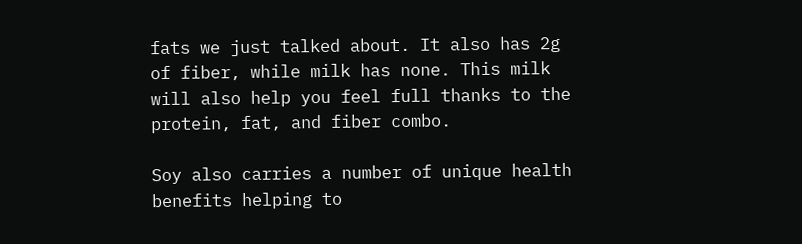fats we just talked about. It also has 2g of fiber, while milk has none. This milk will also help you feel full thanks to the protein, fat, and fiber combo.

Soy also carries a number of unique health benefits helping to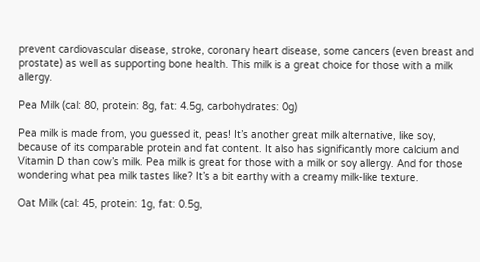prevent cardiovascular disease, stroke, coronary heart disease, some cancers (even breast and prostate) as well as supporting bone health. This milk is a great choice for those with a milk allergy.

Pea Milk (cal: 80, protein: 8g, fat: 4.5g, carbohydrates: 0g)

Pea milk is made from, you guessed it, peas! It’s another great milk alternative, like soy, because of its comparable protein and fat content. It also has significantly more calcium and Vitamin D than cow’s milk. Pea milk is great for those with a milk or soy allergy. And for those wondering what pea milk tastes like? It’s a bit earthy with a creamy milk-like texture.

Oat Milk (cal: 45, protein: 1g, fat: 0.5g,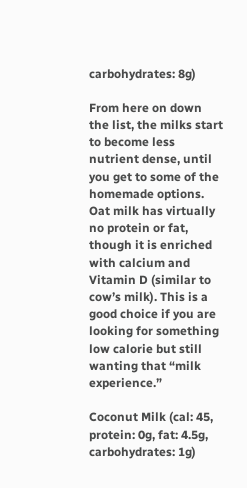carbohydrates: 8g)

From here on down the list, the milks start to become less nutrient dense, until you get to some of the homemade options. Oat milk has virtually no protein or fat, though it is enriched with calcium and Vitamin D (similar to cow’s milk). This is a good choice if you are looking for something low calorie but still wanting that “milk experience.”

Coconut Milk (cal: 45, protein: 0g, fat: 4.5g, carbohydrates: 1g)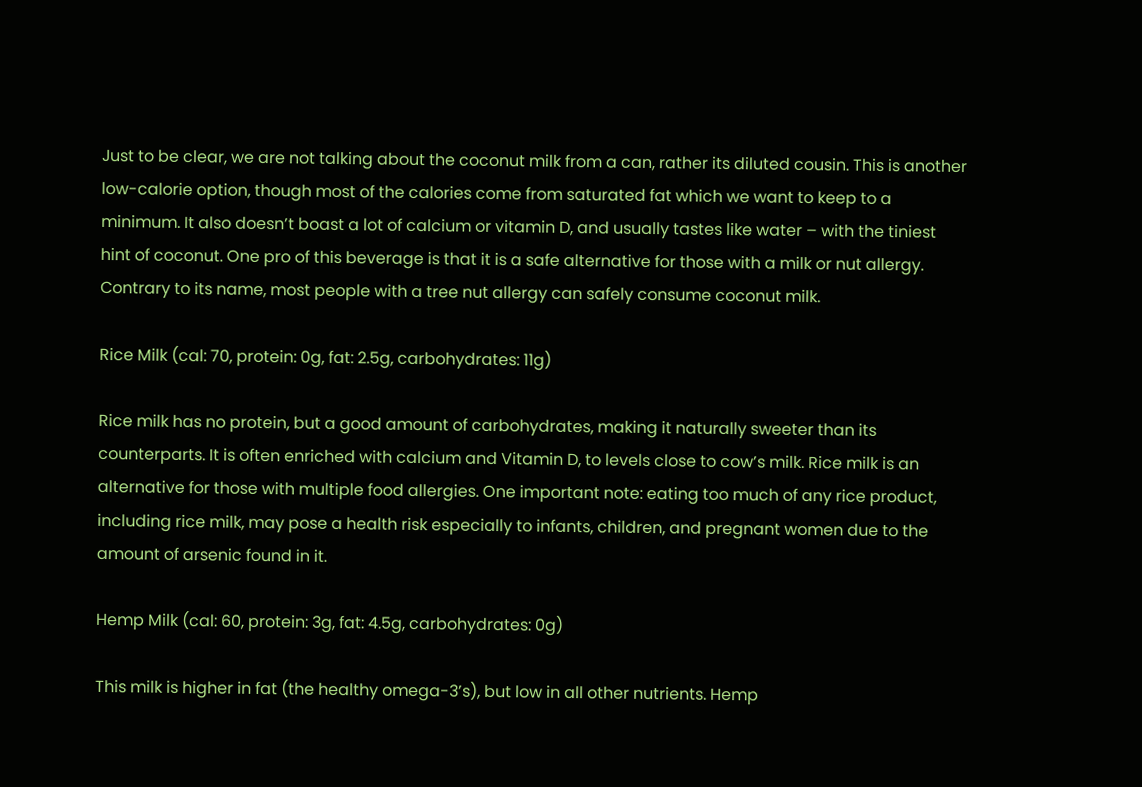Just to be clear, we are not talking about the coconut milk from a can, rather its diluted cousin. This is another low-calorie option, though most of the calories come from saturated fat which we want to keep to a minimum. It also doesn’t boast a lot of calcium or vitamin D, and usually tastes like water – with the tiniest hint of coconut. One pro of this beverage is that it is a safe alternative for those with a milk or nut allergy. Contrary to its name, most people with a tree nut allergy can safely consume coconut milk.

Rice Milk (cal: 70, protein: 0g, fat: 2.5g, carbohydrates: 11g)

Rice milk has no protein, but a good amount of carbohydrates, making it naturally sweeter than its counterparts. It is often enriched with calcium and Vitamin D, to levels close to cow’s milk. Rice milk is an alternative for those with multiple food allergies. One important note: eating too much of any rice product, including rice milk, may pose a health risk especially to infants, children, and pregnant women due to the amount of arsenic found in it.

Hemp Milk (cal: 60, protein: 3g, fat: 4.5g, carbohydrates: 0g)

This milk is higher in fat (the healthy omega-3’s), but low in all other nutrients. Hemp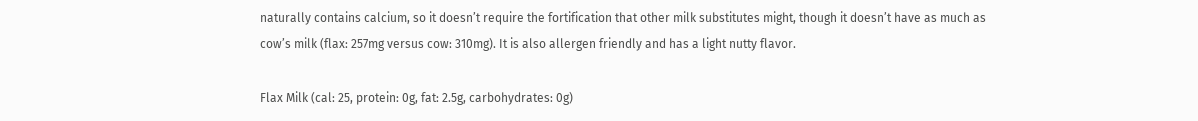naturally contains calcium, so it doesn’t require the fortification that other milk substitutes might, though it doesn’t have as much as cow’s milk (flax: 257mg versus cow: 310mg). It is also allergen friendly and has a light nutty flavor.

Flax Milk (cal: 25, protein: 0g, fat: 2.5g, carbohydrates: 0g)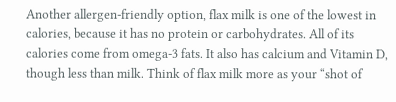Another allergen-friendly option, flax milk is one of the lowest in calories, because it has no protein or carbohydrates. All of its calories come from omega-3 fats. It also has calcium and Vitamin D, though less than milk. Think of flax milk more as your “shot of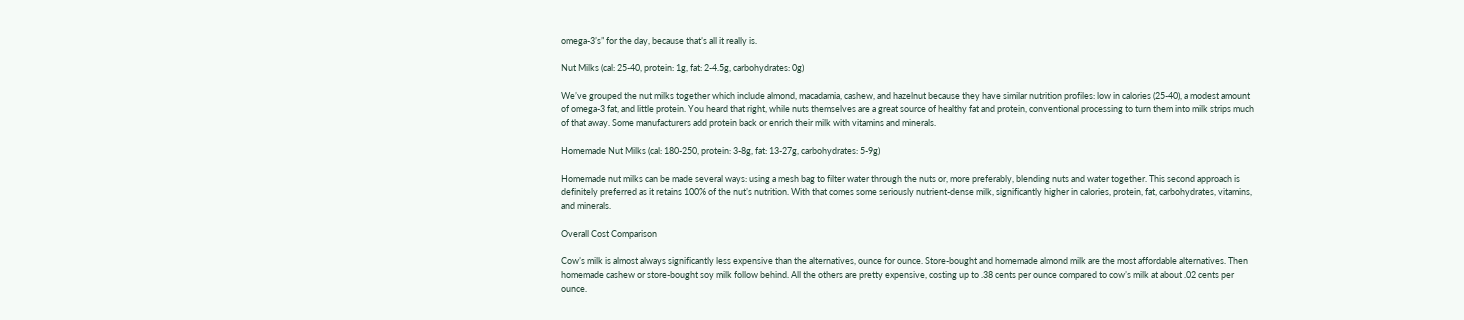omega-3’s” for the day, because that’s all it really is.

Nut Milks (cal: 25-40, protein: 1g, fat: 2-4.5g, carbohydrates: 0g)

We’ve grouped the nut milks together which include almond, macadamia, cashew, and hazelnut because they have similar nutrition profiles: low in calories (25-40), a modest amount of omega-3 fat, and little protein. You heard that right, while nuts themselves are a great source of healthy fat and protein, conventional processing to turn them into milk strips much of that away. Some manufacturers add protein back or enrich their milk with vitamins and minerals.

Homemade Nut Milks (cal: 180-250, protein: 3-8g, fat: 13-27g, carbohydrates: 5-9g)

Homemade nut milks can be made several ways: using a mesh bag to filter water through the nuts or, more preferably, blending nuts and water together. This second approach is definitely preferred as it retains 100% of the nut’s nutrition. With that comes some seriously nutrient-dense milk, significantly higher in calories, protein, fat, carbohydrates, vitamins, and minerals.

Overall Cost Comparison

Cow’s milk is almost always significantly less expensive than the alternatives, ounce for ounce. Store-bought and homemade almond milk are the most affordable alternatives. Then homemade cashew or store-bought soy milk follow behind. All the others are pretty expensive, costing up to .38 cents per ounce compared to cow’s milk at about .02 cents per ounce.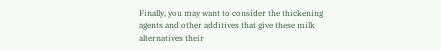Finally, you may want to consider the thickening agents and other additives that give these milk alternatives their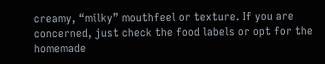creamy, “milky” mouthfeel or texture. If you are concerned, just check the food labels or opt for the homemade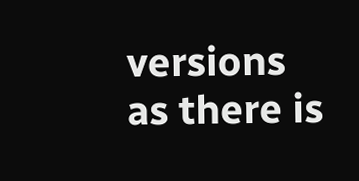versions as there is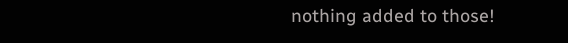nothing added to those!